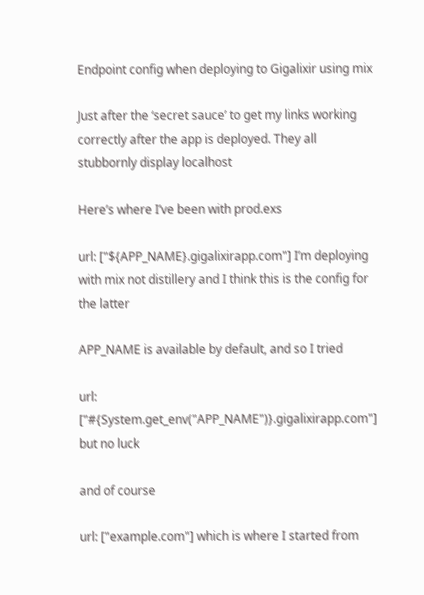Endpoint config when deploying to Gigalixir using mix

Just after the ‘secret sauce’ to get my links working correctly after the app is deployed. They all stubbornly display localhost

Here’s where I’ve been with prod.exs

url: ["${APP_NAME}.gigalixirapp.com"] I’m deploying with mix not distillery and I think this is the config for the latter

APP_NAME is available by default, and so I tried

url: ["#{System.get_env("APP_NAME")}.gigalixirapp.com"] but no luck

and of course

url: ["example.com"] which is where I started from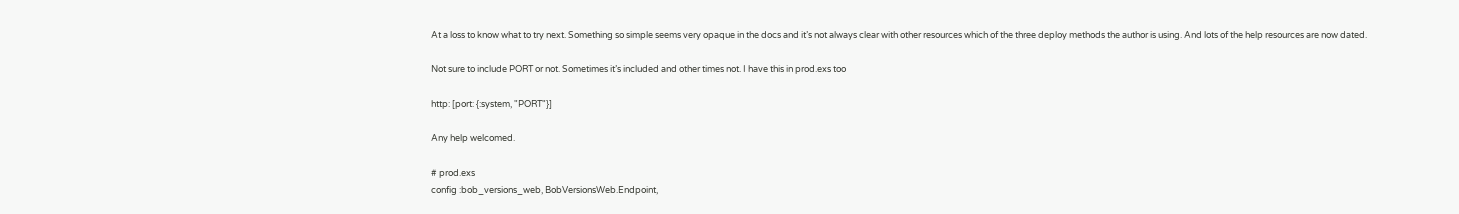At a loss to know what to try next. Something so simple seems very opaque in the docs and it’s not always clear with other resources which of the three deploy methods the author is using. And lots of the help resources are now dated.

Not sure to include PORT or not. Sometimes it’s included and other times not. I have this in prod.exs too

http: [port: {:system, "PORT"}]

Any help welcomed.

# prod.exs
config :bob_versions_web, BobVersionsWeb.Endpoint,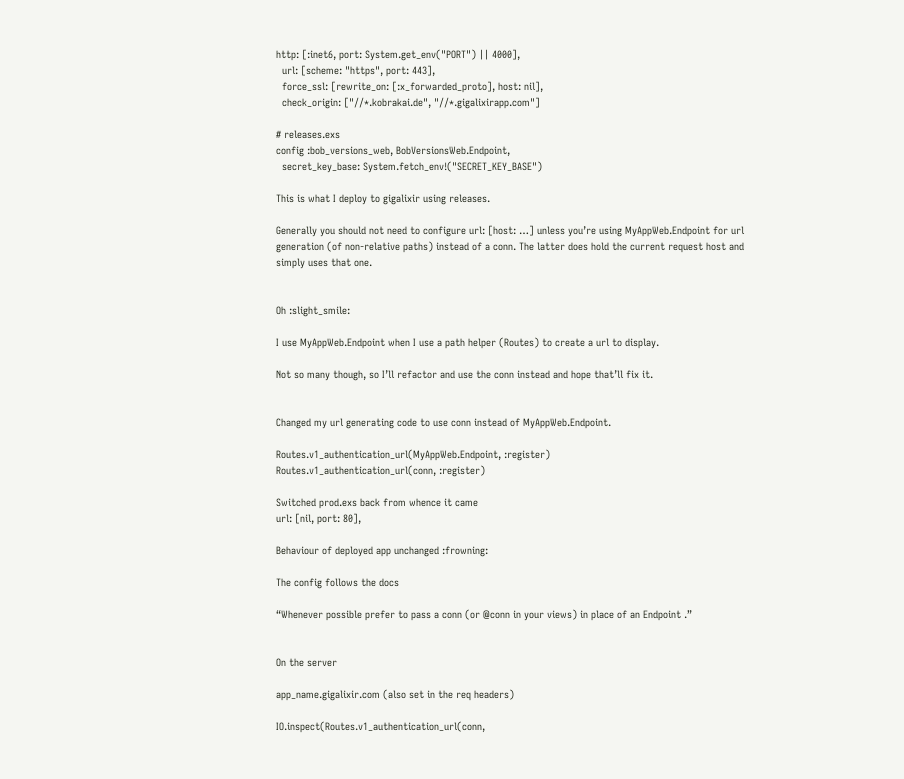http: [:inet6, port: System.get_env("PORT") || 4000],
  url: [scheme: "https", port: 443],
  force_ssl: [rewrite_on: [:x_forwarded_proto], host: nil],
  check_origin: ["//*.kobrakai.de", "//*.gigalixirapp.com"]

# releases.exs
config :bob_versions_web, BobVersionsWeb.Endpoint,
  secret_key_base: System.fetch_env!("SECRET_KEY_BASE")

This is what I deploy to gigalixir using releases.

Generally you should not need to configure url: [host: …] unless you’re using MyAppWeb.Endpoint for url generation (of non-relative paths) instead of a conn. The latter does hold the current request host and simply uses that one.


Oh :slight_smile:

I use MyAppWeb.Endpoint when I use a path helper (Routes) to create a url to display.

Not so many though, so I’ll refactor and use the conn instead and hope that’ll fix it.


Changed my url generating code to use conn instead of MyAppWeb.Endpoint.

Routes.v1_authentication_url(MyAppWeb.Endpoint, :register)
Routes.v1_authentication_url(conn, :register)

Switched prod.exs back from whence it came
url: [nil, port: 80],

Behaviour of deployed app unchanged :frowning:

The config follows the docs

“Whenever possible prefer to pass a conn (or @conn in your views) in place of an Endpoint .”


On the server

app_name.gigalixir.com (also set in the req headers)

IO.inspect(Routes.v1_authentication_url(conn,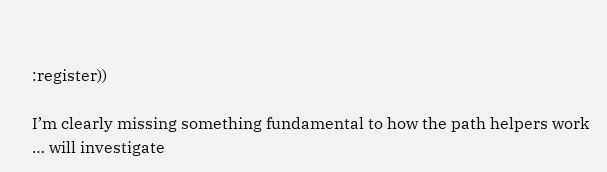:register))

I’m clearly missing something fundamental to how the path helpers work … will investigate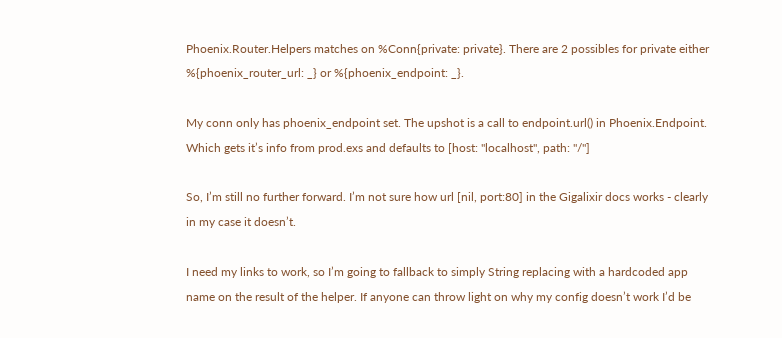Phoenix.Router.Helpers matches on %Conn{private: private}. There are 2 possibles for private either %{phoenix_router_url: _} or %{phoenix_endpoint: _}.

My conn only has phoenix_endpoint set. The upshot is a call to endpoint.url() in Phoenix.Endpoint. Which gets it’s info from prod.exs and defaults to [host: "localhost", path: "/"]

So, I’m still no further forward. I’m not sure how url [nil, port:80] in the Gigalixir docs works - clearly in my case it doesn’t.

I need my links to work, so I’m going to fallback to simply String replacing with a hardcoded app name on the result of the helper. If anyone can throw light on why my config doesn’t work I’d be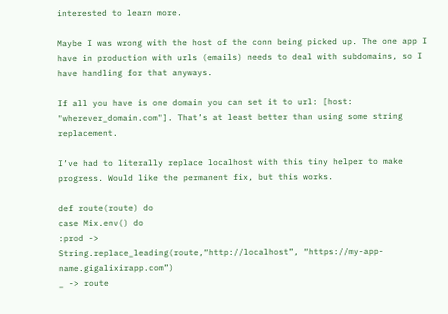interested to learn more.

Maybe I was wrong with the host of the conn being picked up. The one app I have in production with urls (emails) needs to deal with subdomains, so I have handling for that anyways.

If all you have is one domain you can set it to url: [host: "wherever_domain.com"]. That’s at least better than using some string replacement.

I’ve had to literally replace localhost with this tiny helper to make progress. Would like the permanent fix, but this works.

def route(route) do
case Mix.env() do
:prod ->
String.replace_leading(route,“http://localhost”, “https://my-app-name.gigalixirapp.com”)
_ -> route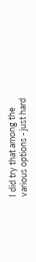I did try that among the various options - just hard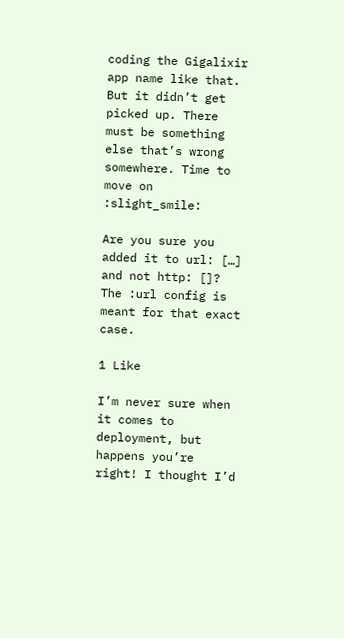coding the Gigalixir app name like that. But it didn’t get picked up. There must be something else that’s wrong somewhere. Time to move on :slight_smile:

Are you sure you added it to url: […] and not http: []? The :url config is meant for that exact case.

1 Like

I’m never sure when it comes to deployment, but happens you’re right! I thought I’d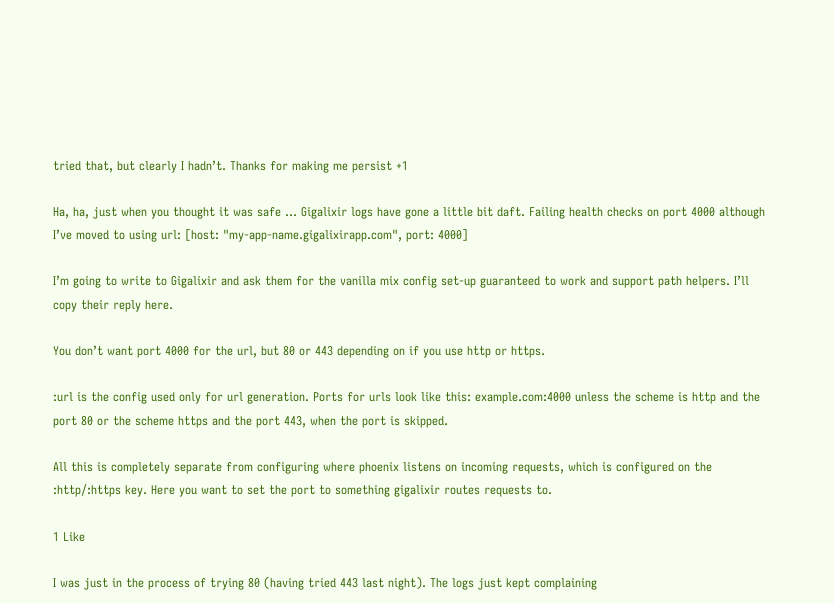tried that, but clearly I hadn’t. Thanks for making me persist +1

Ha, ha, just when you thought it was safe … Gigalixir logs have gone a little bit daft. Failing health checks on port 4000 although I’ve moved to using url: [host: "my-app-name.gigalixirapp.com", port: 4000]

I’m going to write to Gigalixir and ask them for the vanilla mix config set-up guaranteed to work and support path helpers. I’ll copy their reply here.

You don’t want port 4000 for the url, but 80 or 443 depending on if you use http or https.

:url is the config used only for url generation. Ports for urls look like this: example.com:4000 unless the scheme is http and the port 80 or the scheme https and the port 443, when the port is skipped.

All this is completely separate from configuring where phoenix listens on incoming requests, which is configured on the :http/:https key. Here you want to set the port to something gigalixir routes requests to.

1 Like

I was just in the process of trying 80 (having tried 443 last night). The logs just kept complaining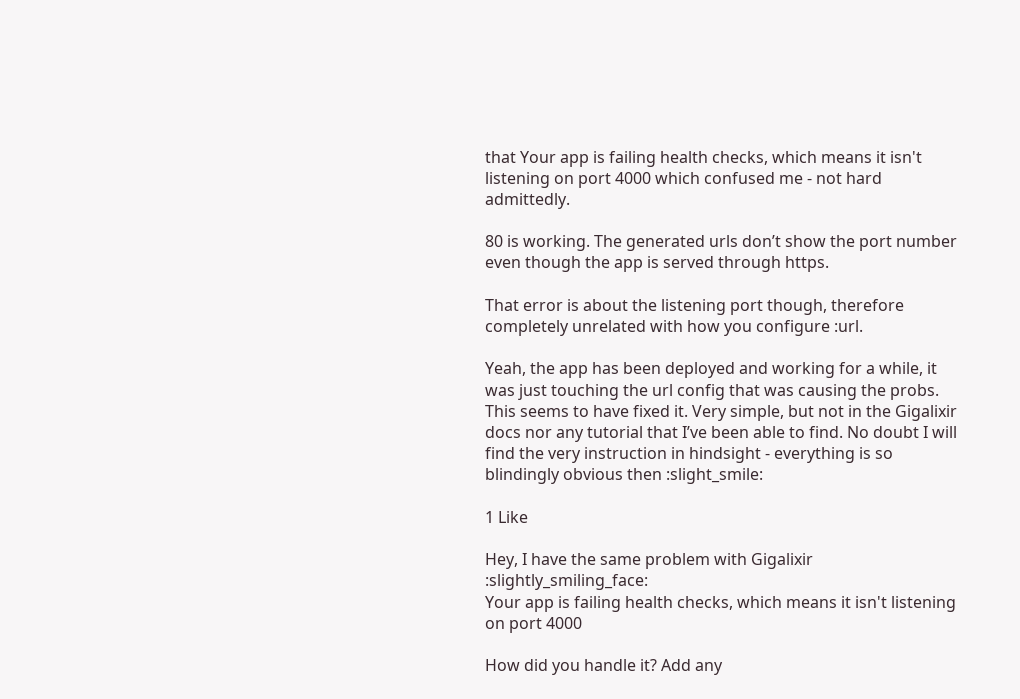that Your app is failing health checks, which means it isn't listening on port 4000 which confused me - not hard admittedly.

80 is working. The generated urls don’t show the port number even though the app is served through https.

That error is about the listening port though, therefore completely unrelated with how you configure :url.

Yeah, the app has been deployed and working for a while, it was just touching the url config that was causing the probs. This seems to have fixed it. Very simple, but not in the Gigalixir docs nor any tutorial that I’ve been able to find. No doubt I will find the very instruction in hindsight - everything is so blindingly obvious then :slight_smile:

1 Like

Hey, I have the same problem with Gigalixir :slightly_smiling_face:
Your app is failing health checks, which means it isn't listening on port 4000

How did you handle it? Add any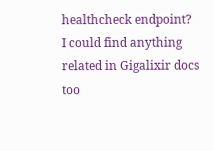healthcheck endpoint?
I could find anything related in Gigalixir docs too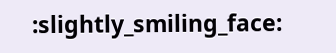:slightly_smiling_face: